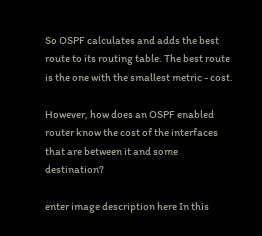So OSPF calculates and adds the best route to its routing table. The best route is the one with the smallest metric - cost.

However, how does an OSPF enabled router know the cost of the interfaces that are between it and some destination?

enter image description here In this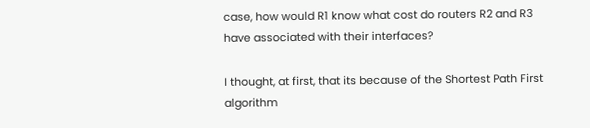case, how would R1 know what cost do routers R2 and R3 have associated with their interfaces?

I thought, at first, that its because of the Shortest Path First algorithm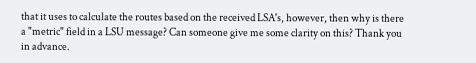that it uses to calculate the routes based on the received LSA's, however, then why is there a "metric" field in a LSU message? Can someone give me some clarity on this? Thank you in advance.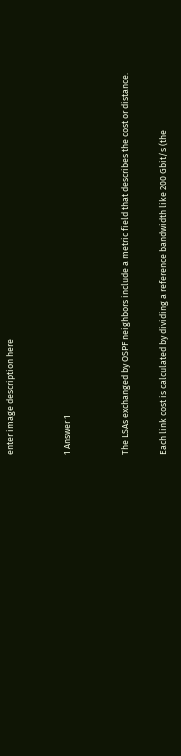enter image description here


1 Answer 1


The LSAs exchanged by OSPF neighbors include a metric field that describes the cost or distance.

Each link cost is calculated by dividing a reference bandwidth like 200 Gbit/s (the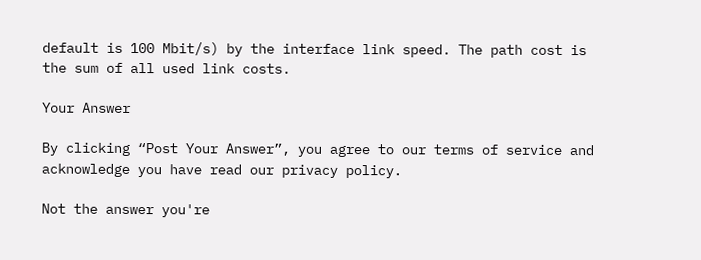default is 100 Mbit/s) by the interface link speed. The path cost is the sum of all used link costs.

Your Answer

By clicking “Post Your Answer”, you agree to our terms of service and acknowledge you have read our privacy policy.

Not the answer you're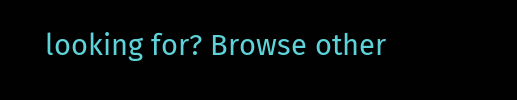looking for? Browse other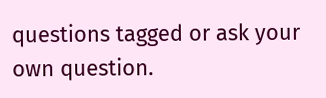questions tagged or ask your own question.